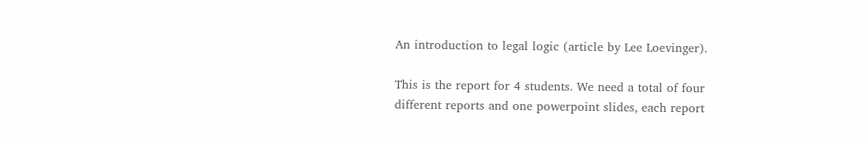An introduction to legal logic (article by Lee Loevinger).

This is the report for 4 students. We need a total of four different reports and one powerpoint slides, each report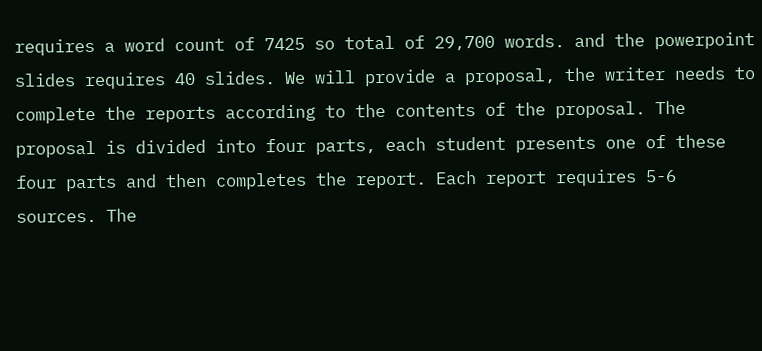requires a word count of 7425 so total of 29,700 words. and the powerpoint slides requires 40 slides. We will provide a proposal, the writer needs to complete the reports according to the contents of the proposal. The proposal is divided into four parts, each student presents one of these four parts and then completes the report. Each report requires 5-6 sources. The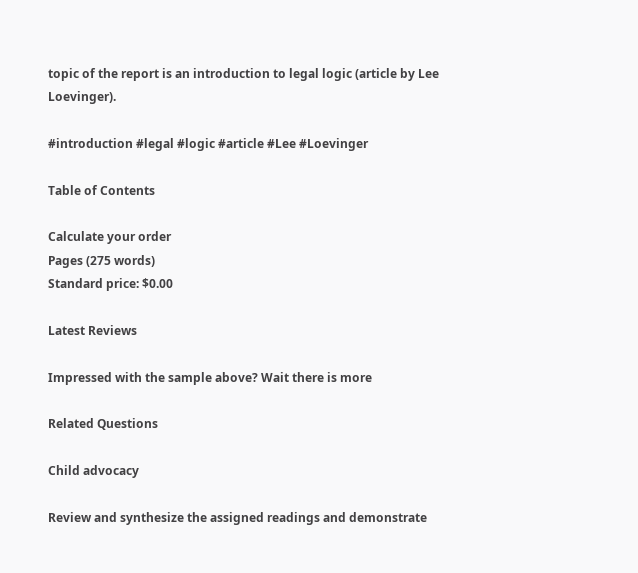topic of the report is an introduction to legal logic (article by Lee Loevinger).

#introduction #legal #logic #article #Lee #Loevinger

Table of Contents

Calculate your order
Pages (275 words)
Standard price: $0.00

Latest Reviews

Impressed with the sample above? Wait there is more

Related Questions

Child advocacy

Review and synthesize the assigned readings and demonstrate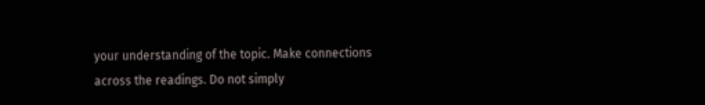your understanding of the topic. Make connections across the readings. Do not simply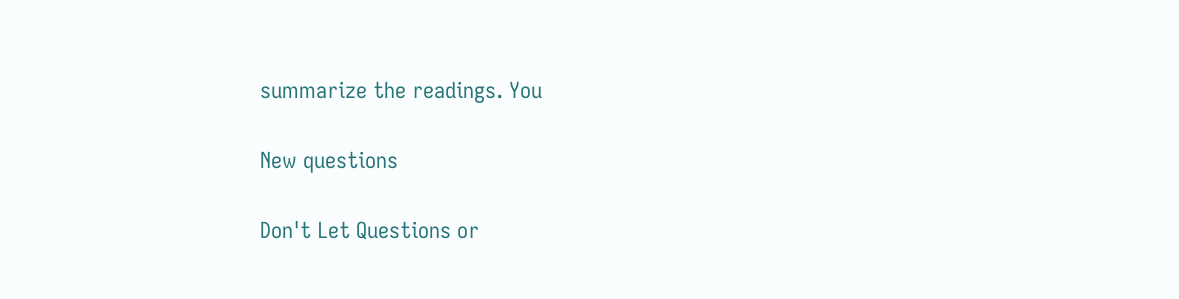summarize the readings. You

New questions

Don't Let Questions or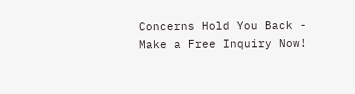Concerns Hold You Back - Make a Free Inquiry Now!